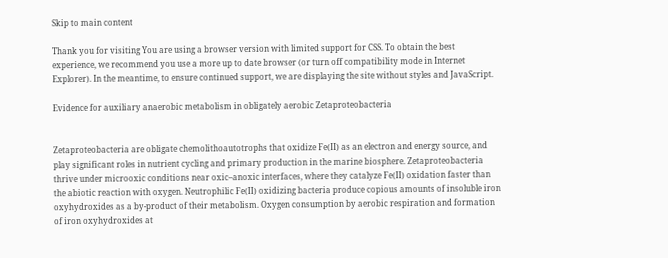Skip to main content

Thank you for visiting You are using a browser version with limited support for CSS. To obtain the best experience, we recommend you use a more up to date browser (or turn off compatibility mode in Internet Explorer). In the meantime, to ensure continued support, we are displaying the site without styles and JavaScript.

Evidence for auxiliary anaerobic metabolism in obligately aerobic Zetaproteobacteria


Zetaproteobacteria are obligate chemolithoautotrophs that oxidize Fe(II) as an electron and energy source, and play significant roles in nutrient cycling and primary production in the marine biosphere. Zetaproteobacteria thrive under microoxic conditions near oxic–anoxic interfaces, where they catalyze Fe(II) oxidation faster than the abiotic reaction with oxygen. Neutrophilic Fe(II) oxidizing bacteria produce copious amounts of insoluble iron oxyhydroxides as a by-product of their metabolism. Oxygen consumption by aerobic respiration and formation of iron oxyhydroxides at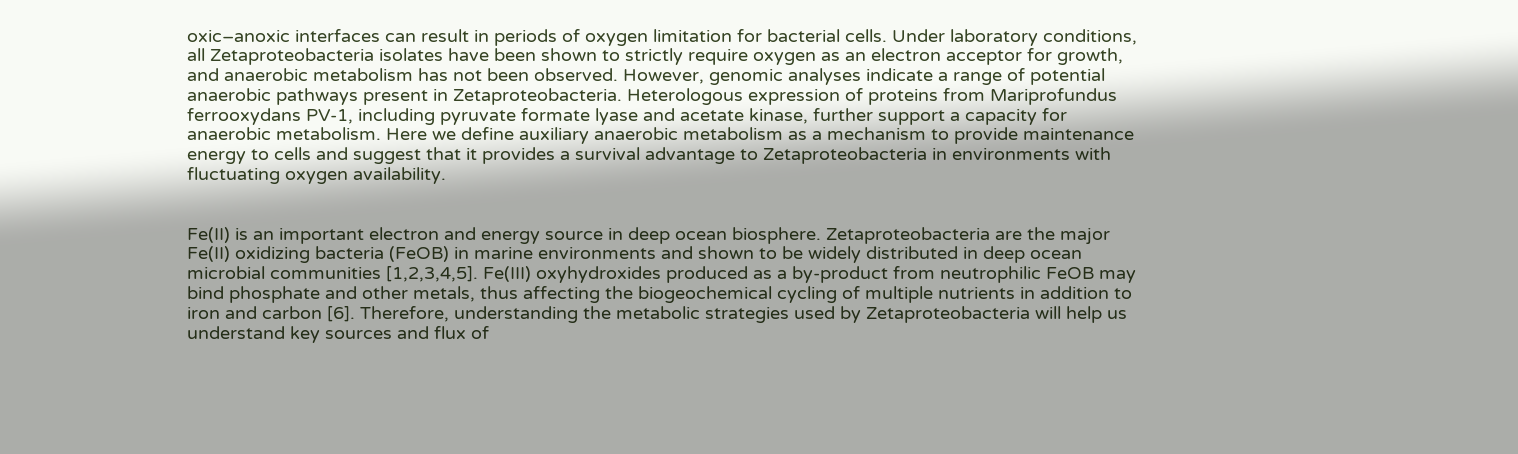oxic–anoxic interfaces can result in periods of oxygen limitation for bacterial cells. Under laboratory conditions, all Zetaproteobacteria isolates have been shown to strictly require oxygen as an electron acceptor for growth, and anaerobic metabolism has not been observed. However, genomic analyses indicate a range of potential anaerobic pathways present in Zetaproteobacteria. Heterologous expression of proteins from Mariprofundus ferrooxydans PV-1, including pyruvate formate lyase and acetate kinase, further support a capacity for anaerobic metabolism. Here we define auxiliary anaerobic metabolism as a mechanism to provide maintenance energy to cells and suggest that it provides a survival advantage to Zetaproteobacteria in environments with fluctuating oxygen availability.


Fe(II) is an important electron and energy source in deep ocean biosphere. Zetaproteobacteria are the major Fe(II) oxidizing bacteria (FeOB) in marine environments and shown to be widely distributed in deep ocean microbial communities [1,2,3,4,5]. Fe(III) oxyhydroxides produced as a by-product from neutrophilic FeOB may bind phosphate and other metals, thus affecting the biogeochemical cycling of multiple nutrients in addition to iron and carbon [6]. Therefore, understanding the metabolic strategies used by Zetaproteobacteria will help us understand key sources and flux of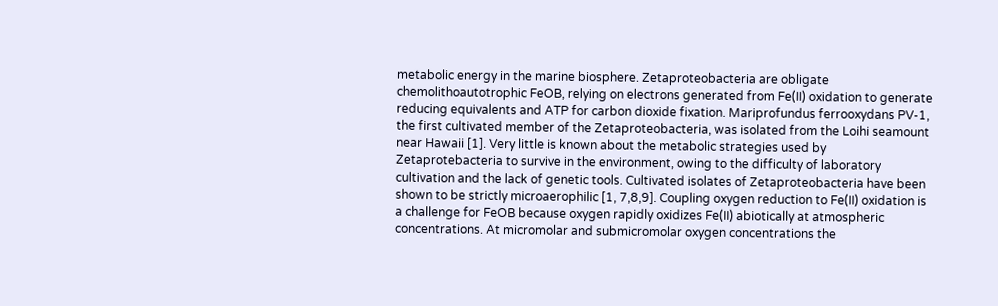metabolic energy in the marine biosphere. Zetaproteobacteria are obligate chemolithoautotrophic FeOB, relying on electrons generated from Fe(II) oxidation to generate reducing equivalents and ATP for carbon dioxide fixation. Mariprofundus ferrooxydans PV-1, the first cultivated member of the Zetaproteobacteria, was isolated from the Loihi seamount near Hawaii [1]. Very little is known about the metabolic strategies used by Zetaprotebacteria to survive in the environment, owing to the difficulty of laboratory cultivation and the lack of genetic tools. Cultivated isolates of Zetaproteobacteria have been shown to be strictly microaerophilic [1, 7,8,9]. Coupling oxygen reduction to Fe(II) oxidation is a challenge for FeOB because oxygen rapidly oxidizes Fe(II) abiotically at atmospheric concentrations. At micromolar and submicromolar oxygen concentrations the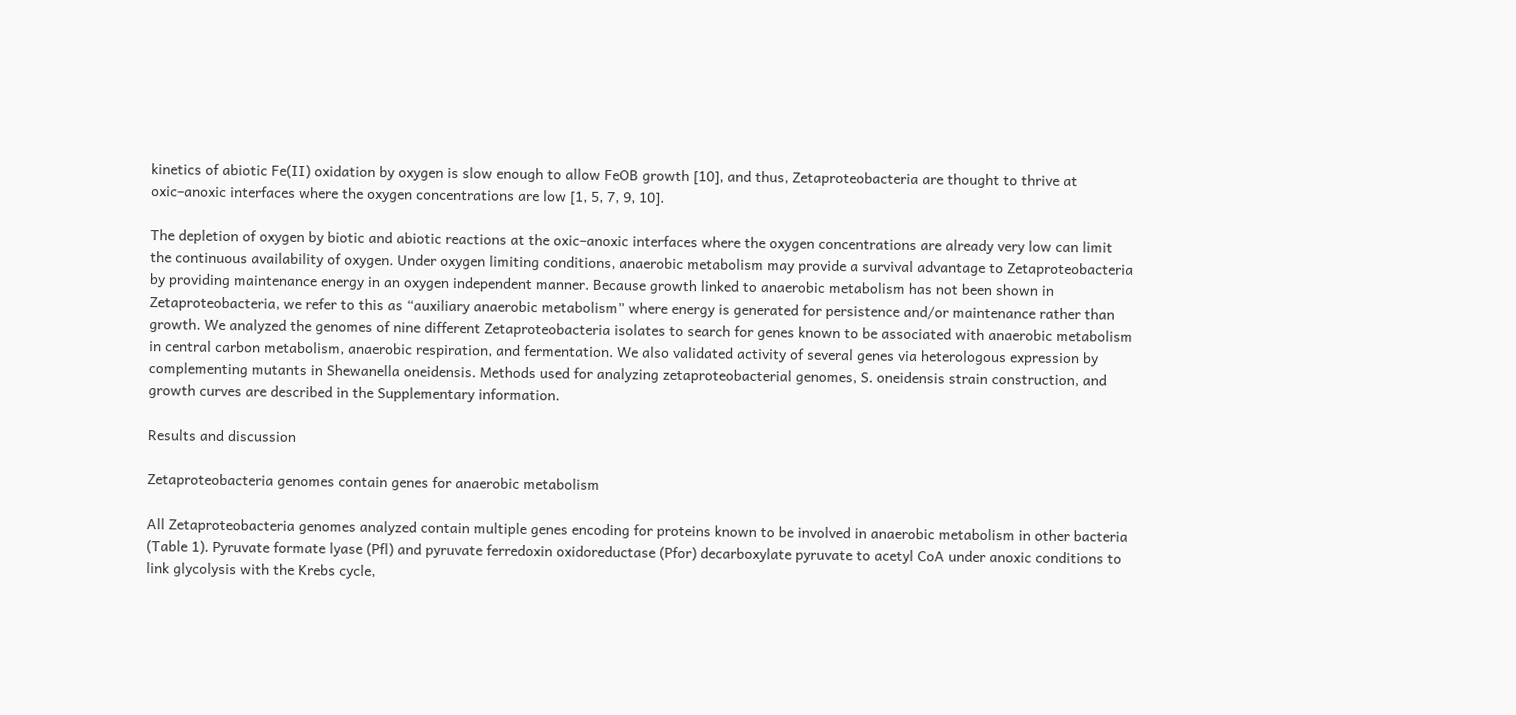kinetics of abiotic Fe(II) oxidation by oxygen is slow enough to allow FeOB growth [10], and thus, Zetaproteobacteria are thought to thrive at oxic–anoxic interfaces where the oxygen concentrations are low [1, 5, 7, 9, 10].

The depletion of oxygen by biotic and abiotic reactions at the oxic–anoxic interfaces where the oxygen concentrations are already very low can limit the continuous availability of oxygen. Under oxygen limiting conditions, anaerobic metabolism may provide a survival advantage to Zetaproteobacteria by providing maintenance energy in an oxygen independent manner. Because growth linked to anaerobic metabolism has not been shown in Zetaproteobacteria, we refer to this as “auxiliary anaerobic metabolism” where energy is generated for persistence and/or maintenance rather than growth. We analyzed the genomes of nine different Zetaproteobacteria isolates to search for genes known to be associated with anaerobic metabolism in central carbon metabolism, anaerobic respiration, and fermentation. We also validated activity of several genes via heterologous expression by complementing mutants in Shewanella oneidensis. Methods used for analyzing zetaproteobacterial genomes, S. oneidensis strain construction, and growth curves are described in the Supplementary information.

Results and discussion

Zetaproteobacteria genomes contain genes for anaerobic metabolism

All Zetaproteobacteria genomes analyzed contain multiple genes encoding for proteins known to be involved in anaerobic metabolism in other bacteria (Table 1). Pyruvate formate lyase (Pfl) and pyruvate ferredoxin oxidoreductase (Pfor) decarboxylate pyruvate to acetyl CoA under anoxic conditions to link glycolysis with the Krebs cycle,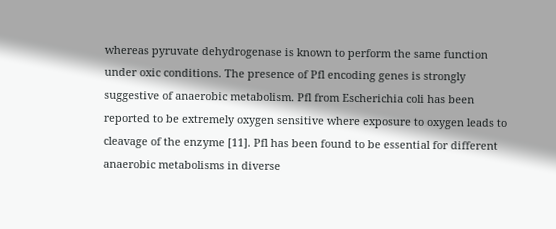whereas pyruvate dehydrogenase is known to perform the same function under oxic conditions. The presence of Pfl encoding genes is strongly suggestive of anaerobic metabolism. Pfl from Escherichia coli has been reported to be extremely oxygen sensitive where exposure to oxygen leads to cleavage of the enzyme [11]. Pfl has been found to be essential for different anaerobic metabolisms in diverse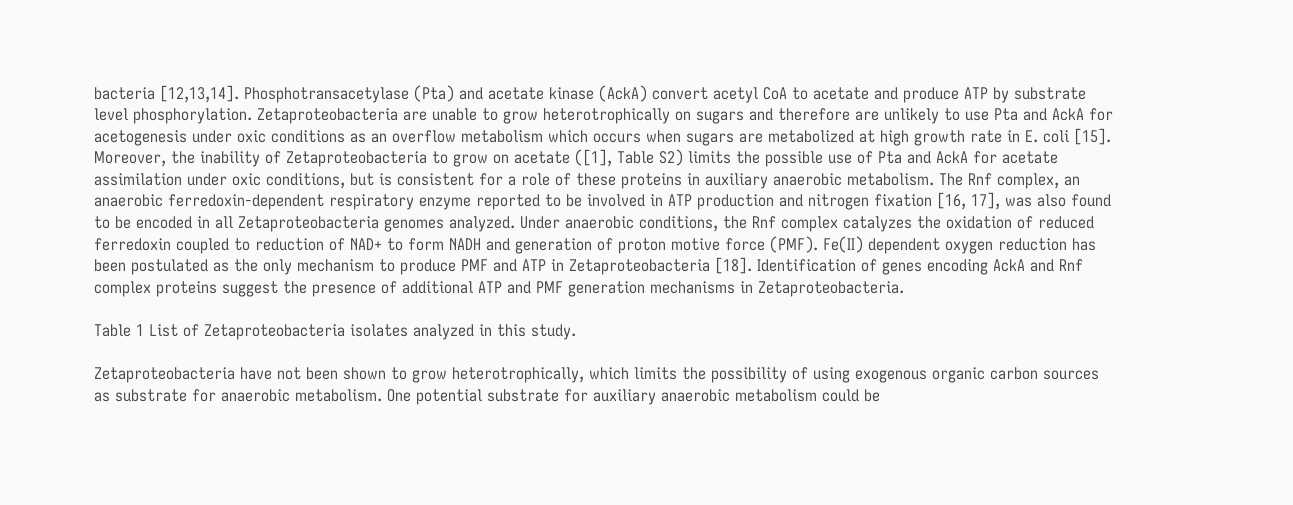bacteria [12,13,14]. Phosphotransacetylase (Pta) and acetate kinase (AckA) convert acetyl CoA to acetate and produce ATP by substrate level phosphorylation. Zetaproteobacteria are unable to grow heterotrophically on sugars and therefore are unlikely to use Pta and AckA for acetogenesis under oxic conditions as an overflow metabolism which occurs when sugars are metabolized at high growth rate in E. coli [15]. Moreover, the inability of Zetaproteobacteria to grow on acetate ([1], Table S2) limits the possible use of Pta and AckA for acetate assimilation under oxic conditions, but is consistent for a role of these proteins in auxiliary anaerobic metabolism. The Rnf complex, an anaerobic ferredoxin-dependent respiratory enzyme reported to be involved in ATP production and nitrogen fixation [16, 17], was also found to be encoded in all Zetaproteobacteria genomes analyzed. Under anaerobic conditions, the Rnf complex catalyzes the oxidation of reduced ferredoxin coupled to reduction of NAD+ to form NADH and generation of proton motive force (PMF). Fe(II) dependent oxygen reduction has been postulated as the only mechanism to produce PMF and ATP in Zetaproteobacteria [18]. Identification of genes encoding AckA and Rnf complex proteins suggest the presence of additional ATP and PMF generation mechanisms in Zetaproteobacteria.

Table 1 List of Zetaproteobacteria isolates analyzed in this study.

Zetaproteobacteria have not been shown to grow heterotrophically, which limits the possibility of using exogenous organic carbon sources as substrate for anaerobic metabolism. One potential substrate for auxiliary anaerobic metabolism could be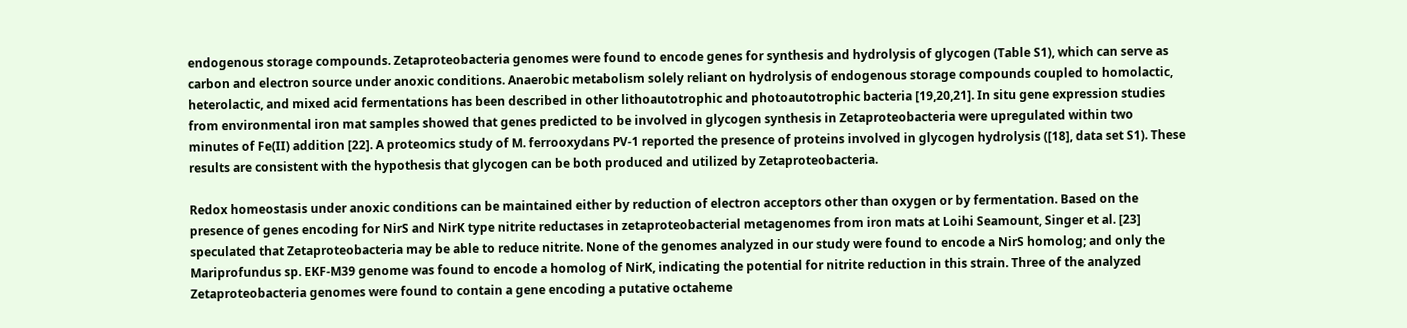endogenous storage compounds. Zetaproteobacteria genomes were found to encode genes for synthesis and hydrolysis of glycogen (Table S1), which can serve as carbon and electron source under anoxic conditions. Anaerobic metabolism solely reliant on hydrolysis of endogenous storage compounds coupled to homolactic, heterolactic, and mixed acid fermentations has been described in other lithoautotrophic and photoautotrophic bacteria [19,20,21]. In situ gene expression studies from environmental iron mat samples showed that genes predicted to be involved in glycogen synthesis in Zetaproteobacteria were upregulated within two minutes of Fe(II) addition [22]. A proteomics study of M. ferrooxydans PV-1 reported the presence of proteins involved in glycogen hydrolysis ([18], data set S1). These results are consistent with the hypothesis that glycogen can be both produced and utilized by Zetaproteobacteria.

Redox homeostasis under anoxic conditions can be maintained either by reduction of electron acceptors other than oxygen or by fermentation. Based on the presence of genes encoding for NirS and NirK type nitrite reductases in zetaproteobacterial metagenomes from iron mats at Loihi Seamount, Singer et al. [23] speculated that Zetaproteobacteria may be able to reduce nitrite. None of the genomes analyzed in our study were found to encode a NirS homolog; and only the Mariprofundus sp. EKF-M39 genome was found to encode a homolog of NirK, indicating the potential for nitrite reduction in this strain. Three of the analyzed Zetaproteobacteria genomes were found to contain a gene encoding a putative octaheme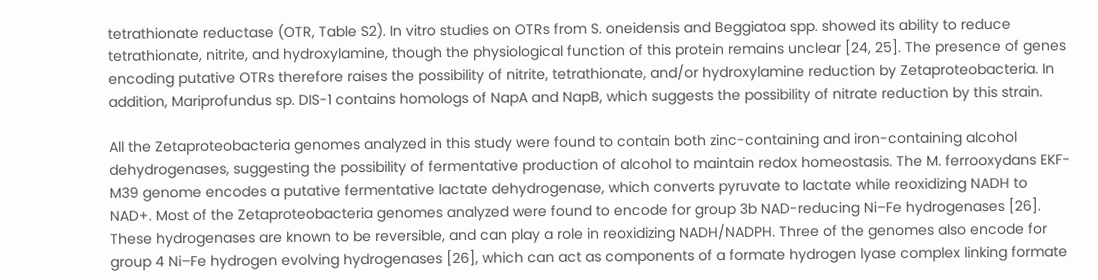tetrathionate reductase (OTR, Table S2). In vitro studies on OTRs from S. oneidensis and Beggiatoa spp. showed its ability to reduce tetrathionate, nitrite, and hydroxylamine, though the physiological function of this protein remains unclear [24, 25]. The presence of genes encoding putative OTRs therefore raises the possibility of nitrite, tetrathionate, and/or hydroxylamine reduction by Zetaproteobacteria. In addition, Mariprofundus sp. DIS-1 contains homologs of NapA and NapB, which suggests the possibility of nitrate reduction by this strain.

All the Zetaproteobacteria genomes analyzed in this study were found to contain both zinc-containing and iron-containing alcohol dehydrogenases, suggesting the possibility of fermentative production of alcohol to maintain redox homeostasis. The M. ferrooxydans EKF-M39 genome encodes a putative fermentative lactate dehydrogenase, which converts pyruvate to lactate while reoxidizing NADH to NAD+. Most of the Zetaproteobacteria genomes analyzed were found to encode for group 3b NAD-reducing Ni–Fe hydrogenases [26]. These hydrogenases are known to be reversible, and can play a role in reoxidizing NADH/NADPH. Three of the genomes also encode for group 4 Ni–Fe hydrogen evolving hydrogenases [26], which can act as components of a formate hydrogen lyase complex linking formate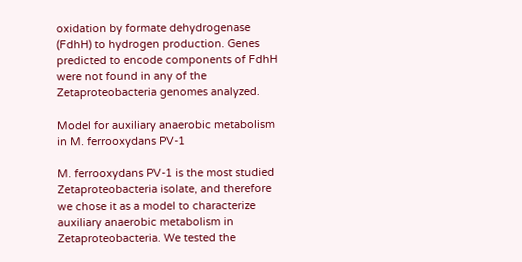oxidation by formate dehydrogenase (FdhH) to hydrogen production. Genes predicted to encode components of FdhH were not found in any of the Zetaproteobacteria genomes analyzed.

Model for auxiliary anaerobic metabolism in M. ferrooxydans PV-1

M. ferrooxydans PV-1 is the most studied Zetaproteobacteria isolate, and therefore we chose it as a model to characterize auxiliary anaerobic metabolism in Zetaproteobacteria. We tested the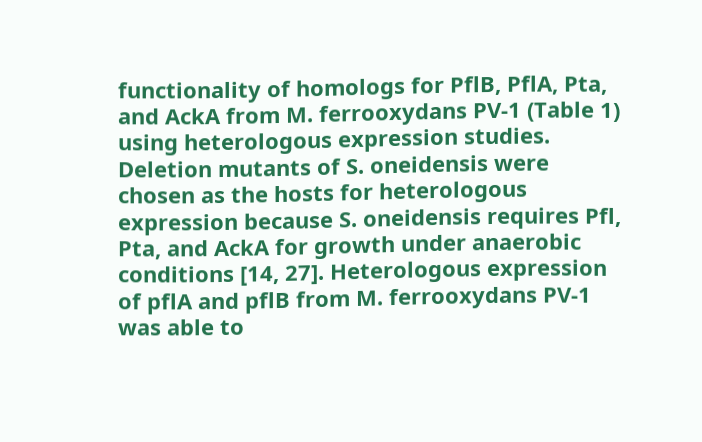functionality of homologs for PflB, PflA, Pta, and AckA from M. ferrooxydans PV-1 (Table 1) using heterologous expression studies. Deletion mutants of S. oneidensis were chosen as the hosts for heterologous expression because S. oneidensis requires Pfl, Pta, and AckA for growth under anaerobic conditions [14, 27]. Heterologous expression of pflA and pflB from M. ferrooxydans PV-1 was able to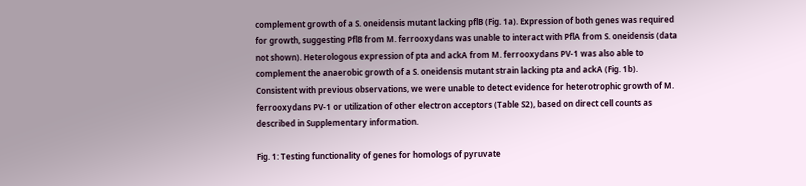complement growth of a S. oneidensis mutant lacking pflB (Fig. 1a). Expression of both genes was required for growth, suggesting PflB from M. ferrooxydans was unable to interact with PflA from S. oneidensis (data not shown). Heterologous expression of pta and ackA from M. ferrooxydans PV-1 was also able to complement the anaerobic growth of a S. oneidensis mutant strain lacking pta and ackA (Fig. 1b). Consistent with previous observations, we were unable to detect evidence for heterotrophic growth of M. ferrooxydans PV-1 or utilization of other electron acceptors (Table S2), based on direct cell counts as described in Supplementary information.

Fig. 1: Testing functionality of genes for homologs of pyruvate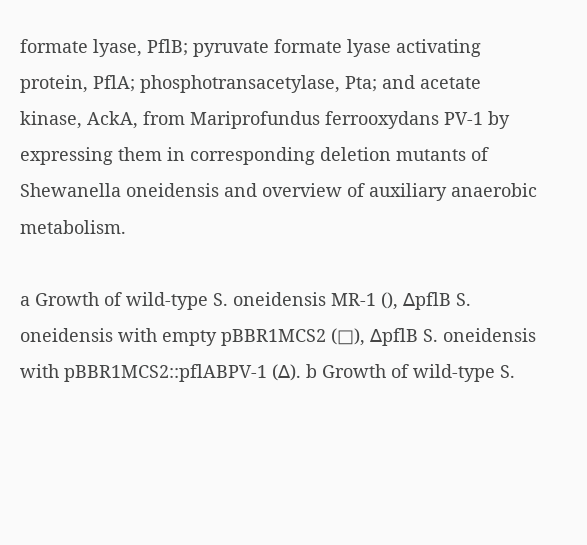formate lyase, PflB; pyruvate formate lyase activating protein, PflA; phosphotransacetylase, Pta; and acetate kinase, AckA, from Mariprofundus ferrooxydans PV-1 by expressing them in corresponding deletion mutants of Shewanella oneidensis and overview of auxiliary anaerobic metabolism.

a Growth of wild-type S. oneidensis MR-1 (), ∆pflB S. oneidensis with empty pBBR1MCS2 (□), ∆pflB S. oneidensis with pBBR1MCS2::pflABPV-1 (∆). b Growth of wild-type S.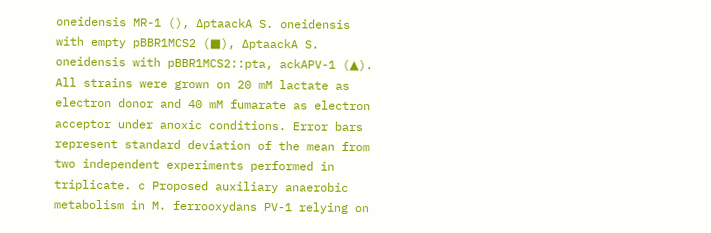oneidensis MR-1 (), ∆ptaackA S. oneidensis with empty pBBR1MCS2 (■), ∆ptaackA S. oneidensis with pBBR1MCS2::pta, ackAPV-1 (▲). All strains were grown on 20 mM lactate as electron donor and 40 mM fumarate as electron acceptor under anoxic conditions. Error bars represent standard deviation of the mean from two independent experiments performed in triplicate. c Proposed auxiliary anaerobic metabolism in M. ferrooxydans PV-1 relying on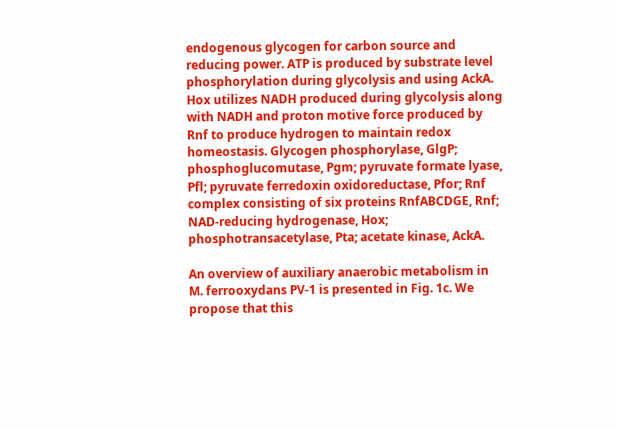endogenous glycogen for carbon source and reducing power. ATP is produced by substrate level phosphorylation during glycolysis and using AckA. Hox utilizes NADH produced during glycolysis along with NADH and proton motive force produced by Rnf to produce hydrogen to maintain redox homeostasis. Glycogen phosphorylase, GlgP; phosphoglucomutase, Pgm; pyruvate formate lyase, Pfl; pyruvate ferredoxin oxidoreductase, Pfor; Rnf complex consisting of six proteins RnfABCDGE, Rnf; NAD-reducing hydrogenase, Hox; phosphotransacetylase, Pta; acetate kinase, AckA.

An overview of auxiliary anaerobic metabolism in M. ferrooxydans PV-1 is presented in Fig. 1c. We propose that this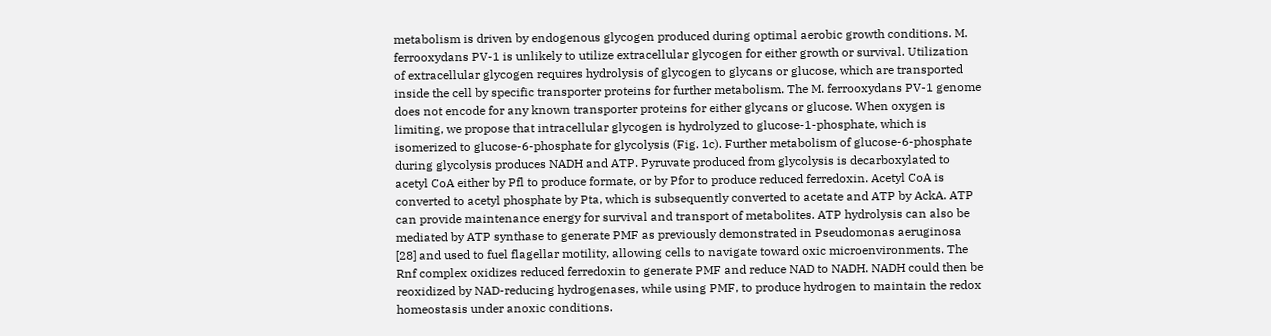metabolism is driven by endogenous glycogen produced during optimal aerobic growth conditions. M. ferrooxydans PV-1 is unlikely to utilize extracellular glycogen for either growth or survival. Utilization of extracellular glycogen requires hydrolysis of glycogen to glycans or glucose, which are transported inside the cell by specific transporter proteins for further metabolism. The M. ferrooxydans PV-1 genome does not encode for any known transporter proteins for either glycans or glucose. When oxygen is limiting, we propose that intracellular glycogen is hydrolyzed to glucose-1-phosphate, which is isomerized to glucose-6-phosphate for glycolysis (Fig. 1c). Further metabolism of glucose-6-phosphate during glycolysis produces NADH and ATP. Pyruvate produced from glycolysis is decarboxylated to acetyl CoA either by Pfl to produce formate, or by Pfor to produce reduced ferredoxin. Acetyl CoA is converted to acetyl phosphate by Pta, which is subsequently converted to acetate and ATP by AckA. ATP can provide maintenance energy for survival and transport of metabolites. ATP hydrolysis can also be mediated by ATP synthase to generate PMF as previously demonstrated in Pseudomonas aeruginosa [28] and used to fuel flagellar motility, allowing cells to navigate toward oxic microenvironments. The Rnf complex oxidizes reduced ferredoxin to generate PMF and reduce NAD to NADH. NADH could then be reoxidized by NAD-reducing hydrogenases, while using PMF, to produce hydrogen to maintain the redox homeostasis under anoxic conditions.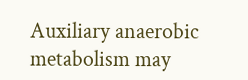Auxiliary anaerobic metabolism may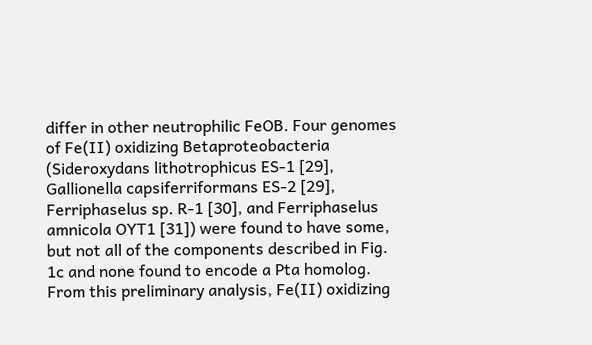differ in other neutrophilic FeOB. Four genomes of Fe(II) oxidizing Betaproteobacteria (Sideroxydans lithotrophicus ES-1 [29], Gallionella capsiferriformans ES-2 [29], Ferriphaselus sp. R-1 [30], and Ferriphaselus amnicola OYT1 [31]) were found to have some, but not all of the components described in Fig. 1c and none found to encode a Pta homolog. From this preliminary analysis, Fe(II) oxidizing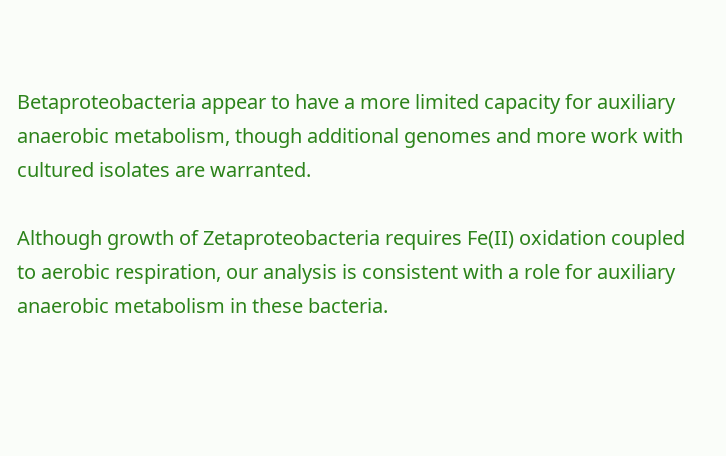Betaproteobacteria appear to have a more limited capacity for auxiliary anaerobic metabolism, though additional genomes and more work with cultured isolates are warranted.

Although growth of Zetaproteobacteria requires Fe(II) oxidation coupled to aerobic respiration, our analysis is consistent with a role for auxiliary anaerobic metabolism in these bacteria.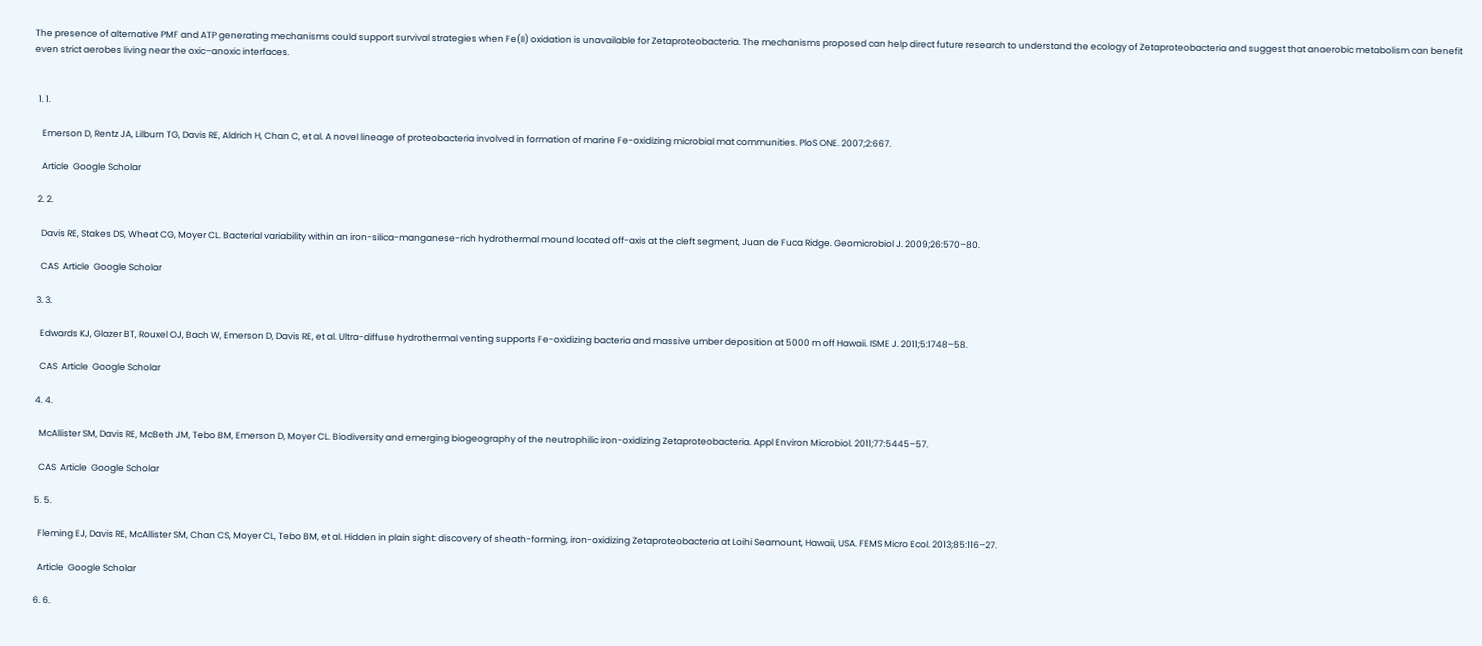The presence of alternative PMF and ATP generating mechanisms could support survival strategies when Fe(II) oxidation is unavailable for Zetaproteobacteria. The mechanisms proposed can help direct future research to understand the ecology of Zetaproteobacteria and suggest that anaerobic metabolism can benefit even strict aerobes living near the oxic–anoxic interfaces.


  1. 1.

    Emerson D, Rentz JA, Lilburn TG, Davis RE, Aldrich H, Chan C, et al. A novel lineage of proteobacteria involved in formation of marine Fe-oxidizing microbial mat communities. PloS ONE. 2007;2:667.

    Article  Google Scholar

  2. 2.

    Davis RE, Stakes DS, Wheat CG, Moyer CL. Bacterial variability within an iron-silica-manganese-rich hydrothermal mound located off-axis at the cleft segment, Juan de Fuca Ridge. Geomicrobiol J. 2009;26:570–80.

    CAS  Article  Google Scholar

  3. 3.

    Edwards KJ, Glazer BT, Rouxel OJ, Bach W, Emerson D, Davis RE, et al. Ultra-diffuse hydrothermal venting supports Fe-oxidizing bacteria and massive umber deposition at 5000 m off Hawaii. ISME J. 2011;5:1748–58.

    CAS  Article  Google Scholar

  4. 4.

    McAllister SM, Davis RE, McBeth JM, Tebo BM, Emerson D, Moyer CL. Biodiversity and emerging biogeography of the neutrophilic iron-oxidizing Zetaproteobacteria. Appl Environ Microbiol. 2011;77:5445–57.

    CAS  Article  Google Scholar

  5. 5.

    Fleming EJ, Davis RE, McAllister SM, Chan CS, Moyer CL, Tebo BM, et al. Hidden in plain sight: discovery of sheath-forming, iron-oxidizing Zetaproteobacteria at Loihi Seamount, Hawaii, USA. FEMS Micro Ecol. 2013;85:116–27.

    Article  Google Scholar

  6. 6.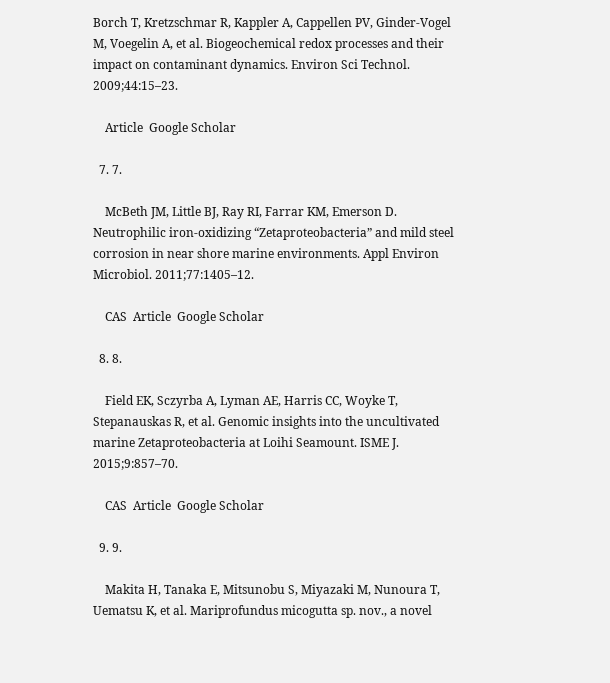Borch T, Kretzschmar R, Kappler A, Cappellen PV, Ginder-Vogel M, Voegelin A, et al. Biogeochemical redox processes and their impact on contaminant dynamics. Environ Sci Technol. 2009;44:15–23.

    Article  Google Scholar

  7. 7.

    McBeth JM, Little BJ, Ray RI, Farrar KM, Emerson D. Neutrophilic iron-oxidizing “Zetaproteobacteria” and mild steel corrosion in near shore marine environments. Appl Environ Microbiol. 2011;77:1405–12.

    CAS  Article  Google Scholar

  8. 8.

    Field EK, Sczyrba A, Lyman AE, Harris CC, Woyke T, Stepanauskas R, et al. Genomic insights into the uncultivated marine Zetaproteobacteria at Loihi Seamount. ISME J. 2015;9:857–70.

    CAS  Article  Google Scholar

  9. 9.

    Makita H, Tanaka E, Mitsunobu S, Miyazaki M, Nunoura T, Uematsu K, et al. Mariprofundus micogutta sp. nov., a novel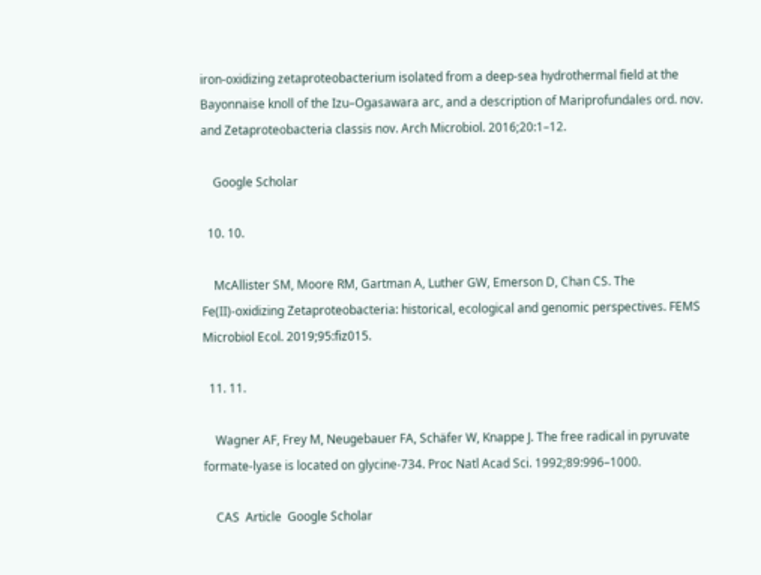iron-oxidizing zetaproteobacterium isolated from a deep-sea hydrothermal field at the Bayonnaise knoll of the Izu–Ogasawara arc, and a description of Mariprofundales ord. nov. and Zetaproteobacteria classis nov. Arch Microbiol. 2016;20:1–12.

    Google Scholar

  10. 10.

    McAllister SM, Moore RM, Gartman A, Luther GW, Emerson D, Chan CS. The Fe(II)-oxidizing Zetaproteobacteria: historical, ecological and genomic perspectives. FEMS Microbiol Ecol. 2019;95:fiz015.

  11. 11.

    Wagner AF, Frey M, Neugebauer FA, Schäfer W, Knappe J. The free radical in pyruvate formate-lyase is located on glycine-734. Proc Natl Acad Sci. 1992;89:996–1000.

    CAS  Article  Google Scholar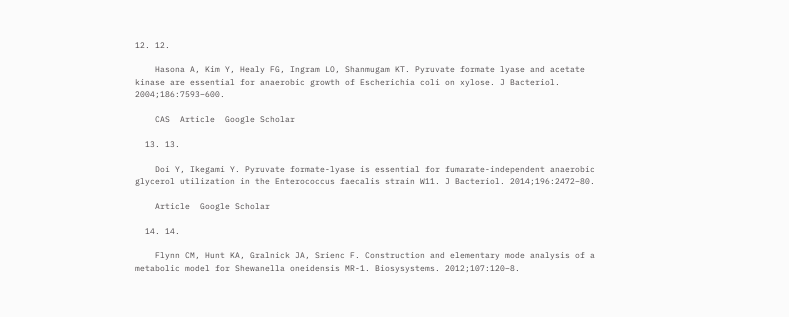12. 12.

    Hasona A, Kim Y, Healy FG, Ingram LO, Shanmugam KT. Pyruvate formate lyase and acetate kinase are essential for anaerobic growth of Escherichia coli on xylose. J Bacteriol. 2004;186:7593–600.

    CAS  Article  Google Scholar

  13. 13.

    Doi Y, Ikegami Y. Pyruvate formate-lyase is essential for fumarate-independent anaerobic glycerol utilization in the Enterococcus faecalis strain W11. J Bacteriol. 2014;196:2472–80.

    Article  Google Scholar

  14. 14.

    Flynn CM, Hunt KA, Gralnick JA, Srienc F. Construction and elementary mode analysis of a metabolic model for Shewanella oneidensis MR-1. Biosysystems. 2012;107:120–8.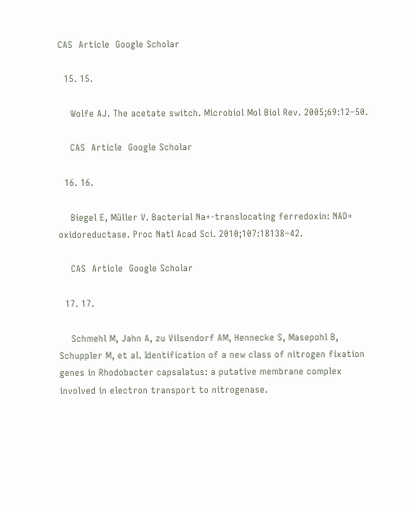CAS  Article  Google Scholar

  15. 15.

    Wolfe AJ. The acetate switch. Microbiol Mol Biol Rev. 2005;69:12–50.

    CAS  Article  Google Scholar

  16. 16.

    Biegel E, Müller V. Bacterial Na+-translocating ferredoxin: NAD+ oxidoreductase. Proc Natl Acad Sci. 2010;107:18138–42.

    CAS  Article  Google Scholar

  17. 17.

    Schmehl M, Jahn A, zu Vilsendorf AM, Hennecke S, Masepohl B, Schuppler M, et al. Identification of a new class of nitrogen fixation genes in Rhodobacter capsalatus: a putative membrane complex involved in electron transport to nitrogenase.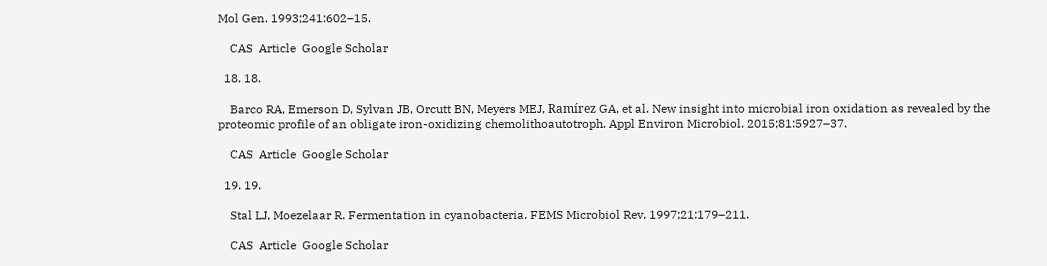Mol Gen. 1993;241:602–15.

    CAS  Article  Google Scholar

  18. 18.

    Barco RA, Emerson D, Sylvan JB, Orcutt BN, Meyers MEJ, Ramírez GA, et al. New insight into microbial iron oxidation as revealed by the proteomic profile of an obligate iron-oxidizing chemolithoautotroph. Appl Environ Microbiol. 2015;81:5927–37.

    CAS  Article  Google Scholar

  19. 19.

    Stal LJ, Moezelaar R. Fermentation in cyanobacteria. FEMS Microbiol Rev. 1997;21:179–211.

    CAS  Article  Google Scholar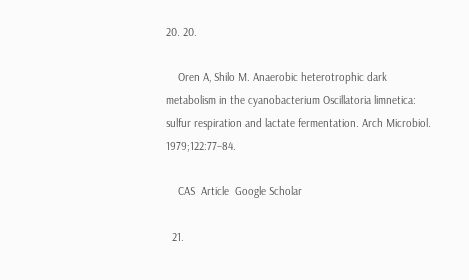20. 20.

    Oren A, Shilo M. Anaerobic heterotrophic dark metabolism in the cyanobacterium Oscillatoria limnetica: sulfur respiration and lactate fermentation. Arch Microbiol. 1979;122:77–84.

    CAS  Article  Google Scholar

  21.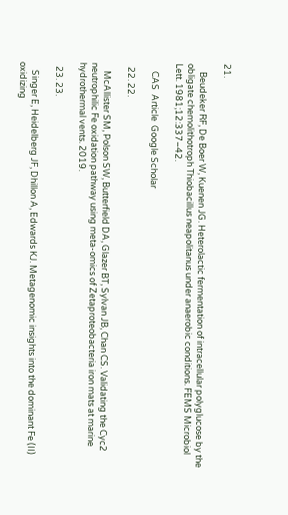21.

    Beudeker RF, De Boer W, Kuenen JG. Heterolactic fermentation of intracellular polyglucose by the obligate chemolithotroph Thiobacillus neapolitanus under anaerobic conditions. FEMS Microbiol Lett. 1981;12:337–42.

    CAS  Article  Google Scholar

  22. 22.

    McAllister SM, Polson SW, Butterfield DA, Glazer BT, Sylvan JB, Chan CS. Validating the Cyc2 neutrophilic Fe oxidation pathway using meta-omics of Zetaproteobacteria iron mats at marine hydrothermal vents. 2019.

  23. 23.

    Singer E, Heidelberg JF, Dhillon A, Edwards KJ. Metagenomic insights into the dominant Fe (II) oxidizing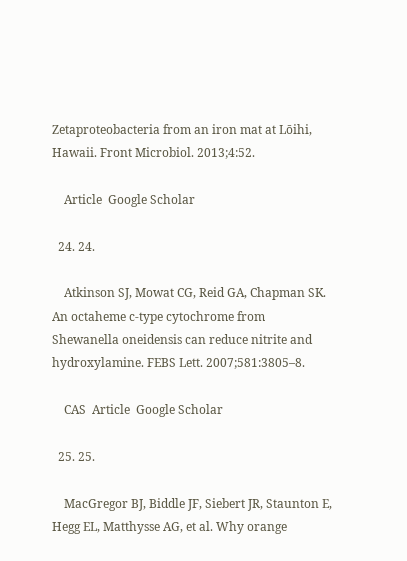Zetaproteobacteria from an iron mat at Lōihi, Hawaii. Front Microbiol. 2013;4:52.

    Article  Google Scholar

  24. 24.

    Atkinson SJ, Mowat CG, Reid GA, Chapman SK. An octaheme c‐type cytochrome from Shewanella oneidensis can reduce nitrite and hydroxylamine. FEBS Lett. 2007;581:3805–8.

    CAS  Article  Google Scholar

  25. 25.

    MacGregor BJ, Biddle JF, Siebert JR, Staunton E, Hegg EL, Matthysse AG, et al. Why orange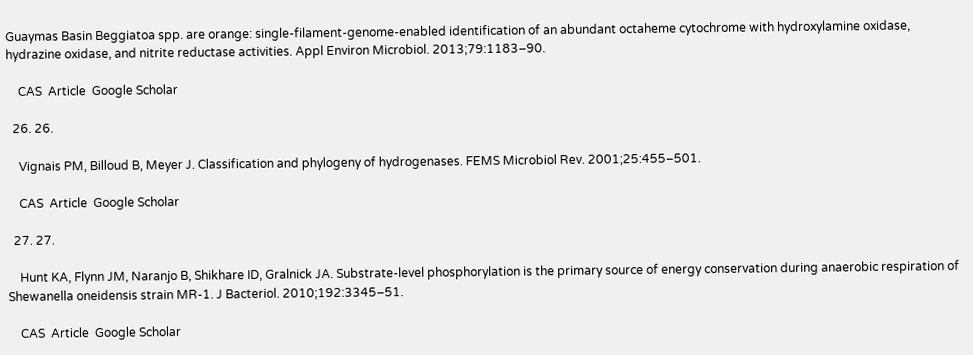Guaymas Basin Beggiatoa spp. are orange: single-filament-genome-enabled identification of an abundant octaheme cytochrome with hydroxylamine oxidase, hydrazine oxidase, and nitrite reductase activities. Appl Environ Microbiol. 2013;79:1183–90.

    CAS  Article  Google Scholar

  26. 26.

    Vignais PM, Billoud B, Meyer J. Classification and phylogeny of hydrogenases. FEMS Microbiol Rev. 2001;25:455–501.

    CAS  Article  Google Scholar

  27. 27.

    Hunt KA, Flynn JM, Naranjo B, Shikhare ID, Gralnick JA. Substrate-level phosphorylation is the primary source of energy conservation during anaerobic respiration of Shewanella oneidensis strain MR-1. J Bacteriol. 2010;192:3345–51.

    CAS  Article  Google Scholar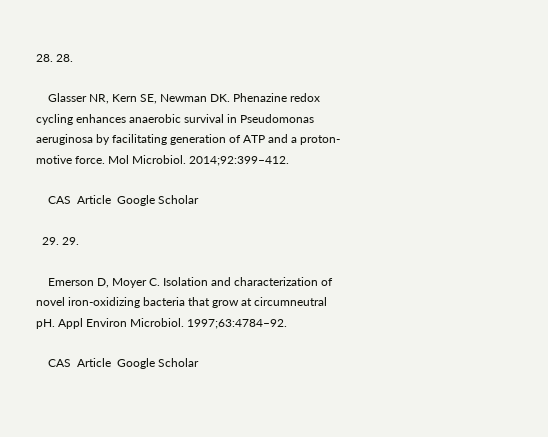28. 28.

    Glasser NR, Kern SE, Newman DK. Phenazine redox cycling enhances anaerobic survival in Pseudomonas aeruginosa by facilitating generation of ATP and a proton‐motive force. Mol Microbiol. 2014;92:399–412.

    CAS  Article  Google Scholar

  29. 29.

    Emerson D, Moyer C. Isolation and characterization of novel iron-oxidizing bacteria that grow at circumneutral pH. Appl Environ Microbiol. 1997;63:4784–92.

    CAS  Article  Google Scholar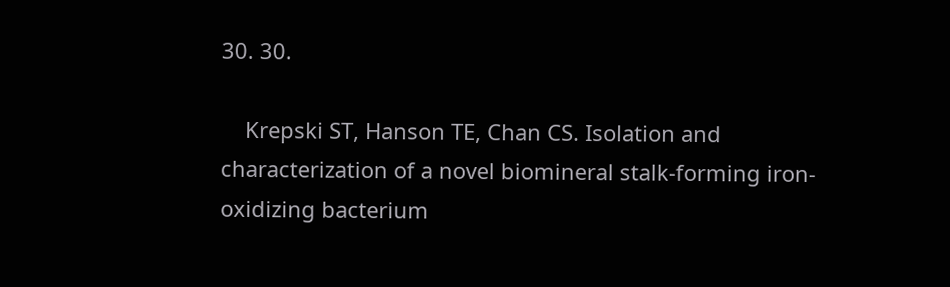30. 30.

    Krepski ST, Hanson TE, Chan CS. Isolation and characterization of a novel biomineral stalk‐forming iron‐oxidizing bacterium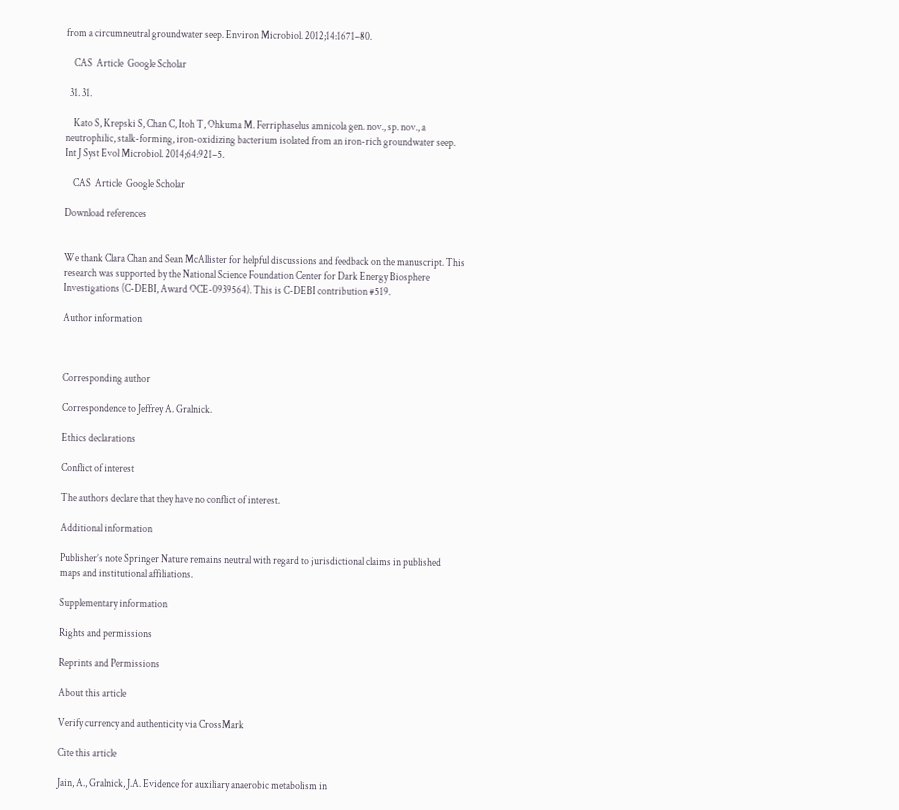from a circumneutral groundwater seep. Environ Microbiol. 2012;14:1671–80.

    CAS  Article  Google Scholar

  31. 31.

    Kato S, Krepski S, Chan C, Itoh T, Ohkuma M. Ferriphaselus amnicola gen. nov., sp. nov., a neutrophilic, stalk-forming, iron-oxidizing bacterium isolated from an iron-rich groundwater seep. Int J Syst Evol Microbiol. 2014;64:921–5.

    CAS  Article  Google Scholar

Download references


We thank Clara Chan and Sean McAllister for helpful discussions and feedback on the manuscript. This research was supported by the National Science Foundation Center for Dark Energy Biosphere Investigations (C-DEBI, Award OCE-0939564). This is C-DEBI contribution #519.

Author information



Corresponding author

Correspondence to Jeffrey A. Gralnick.

Ethics declarations

Conflict of interest

The authors declare that they have no conflict of interest.

Additional information

Publisher’s note Springer Nature remains neutral with regard to jurisdictional claims in published maps and institutional affiliations.

Supplementary information

Rights and permissions

Reprints and Permissions

About this article

Verify currency and authenticity via CrossMark

Cite this article

Jain, A., Gralnick, J.A. Evidence for auxiliary anaerobic metabolism in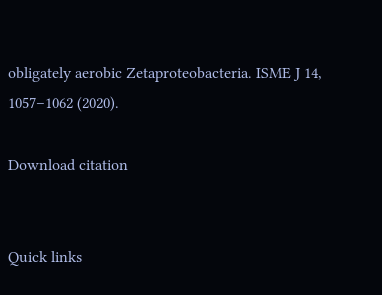obligately aerobic Zetaproteobacteria. ISME J 14, 1057–1062 (2020).

Download citation


Quick links